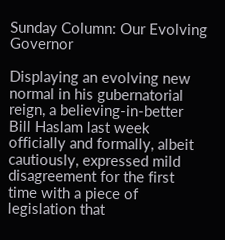Sunday Column: Our Evolving Governor

Displaying an evolving new normal in his gubernatorial reign, a believing-in-better Bill Haslam last week officially and formally, albeit cautiously, expressed mild disagreement for the first time with a piece of legislation that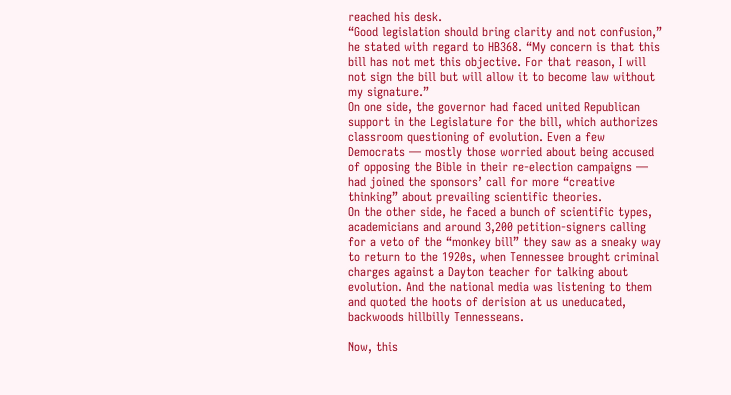reached his desk.
“Good legislation should bring clarity and not confusion,” he stated with regard to HB368. “My concern is that this bill has not met this objective. For that reason, I will not sign the bill but will allow it to become law without my signature.”
On one side, the governor had faced united Republican support in the Legislature for the bill, which authorizes classroom questioning of evolution. Even a few Democrats — mostly those worried about being accused of opposing the Bible in their re-election campaigns — had joined the sponsors’ call for more “creative thinking” about prevailing scientific theories.
On the other side, he faced a bunch of scientific types, academicians and around 3,200 petition-signers calling for a veto of the “monkey bill” they saw as a sneaky way to return to the 1920s, when Tennessee brought criminal charges against a Dayton teacher for talking about evolution. And the national media was listening to them and quoted the hoots of derision at us uneducated, backwoods hillbilly Tennesseans.

Now, this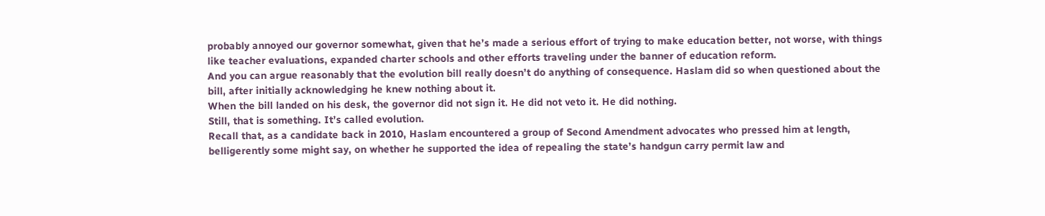probably annoyed our governor somewhat, given that he’s made a serious effort of trying to make education better, not worse, with things like teacher evaluations, expanded charter schools and other efforts traveling under the banner of education reform.
And you can argue reasonably that the evolution bill really doesn’t do anything of consequence. Haslam did so when questioned about the bill, after initially acknowledging he knew nothing about it.
When the bill landed on his desk, the governor did not sign it. He did not veto it. He did nothing.
Still, that is something. It’s called evolution.
Recall that, as a candidate back in 2010, Haslam encountered a group of Second Amendment advocates who pressed him at length, belligerently some might say, on whether he supported the idea of repealing the state’s handgun carry permit law and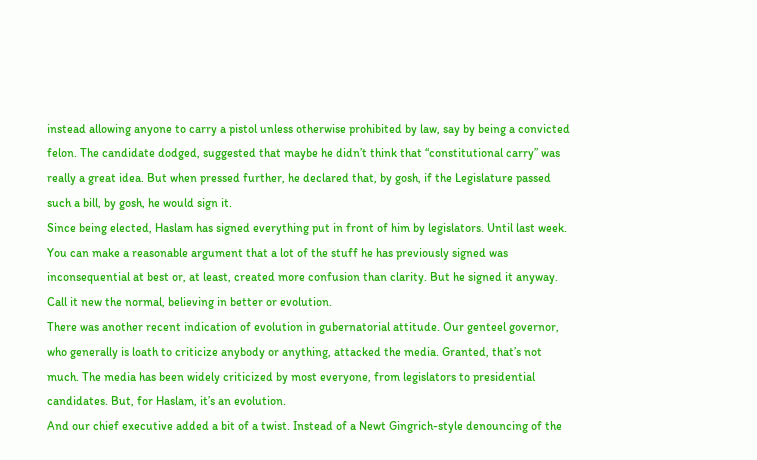instead allowing anyone to carry a pistol unless otherwise prohibited by law, say by being a convicted felon. The candidate dodged, suggested that maybe he didn’t think that “constitutional carry” was really a great idea. But when pressed further, he declared that, by gosh, if the Legislature passed such a bill, by gosh, he would sign it.
Since being elected, Haslam has signed everything put in front of him by legislators. Until last week.
You can make a reasonable argument that a lot of the stuff he has previously signed was inconsequential at best or, at least, created more confusion than clarity. But he signed it anyway. Call it new the normal, believing in better or evolution.
There was another recent indication of evolution in gubernatorial attitude. Our genteel governor, who generally is loath to criticize anybody or anything, attacked the media. Granted, that’s not much. The media has been widely criticized by most everyone, from legislators to presidential candidates. But, for Haslam, it’s an evolution.
And our chief executive added a bit of a twist. Instead of a Newt Gingrich-style denouncing of the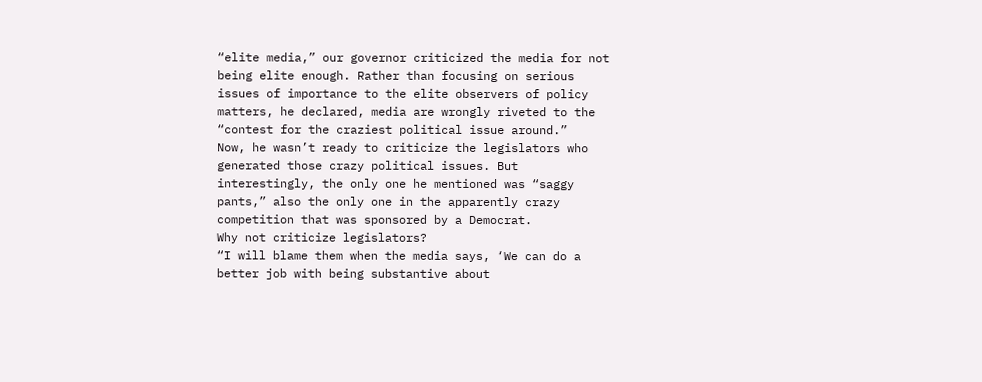“elite media,” our governor criticized the media for not being elite enough. Rather than focusing on serious issues of importance to the elite observers of policy matters, he declared, media are wrongly riveted to the “contest for the craziest political issue around.”
Now, he wasn’t ready to criticize the legislators who generated those crazy political issues. But interestingly, the only one he mentioned was “saggy pants,” also the only one in the apparently crazy competition that was sponsored by a Democrat.
Why not criticize legislators?
“I will blame them when the media says, ‘We can do a better job with being substantive about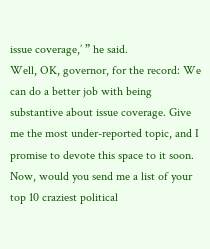issue coverage,’ ” he said.
Well, OK, governor, for the record: We can do a better job with being substantive about issue coverage. Give me the most under-reported topic, and I promise to devote this space to it soon. Now, would you send me a list of your top 10 craziest political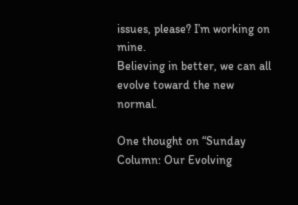issues, please? I’m working on mine.
Believing in better, we can all evolve toward the new normal.

One thought on “Sunday Column: Our Evolving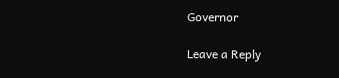Governor

Leave a Reply